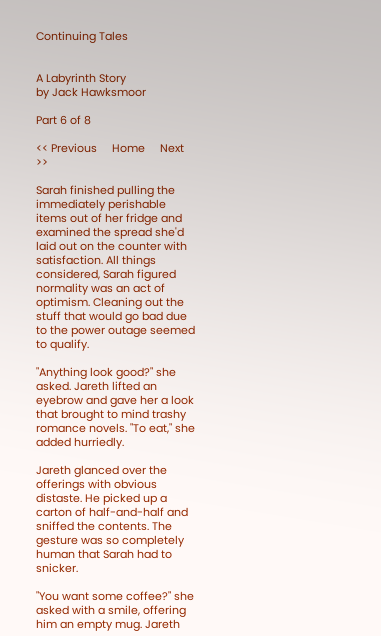Continuing Tales


A Labyrinth Story
by Jack Hawksmoor

Part 6 of 8

<< Previous     Home     Next >>

Sarah finished pulling the immediately perishable items out of her fridge and examined the spread she'd laid out on the counter with satisfaction. All things considered, Sarah figured normality was an act of optimism. Cleaning out the stuff that would go bad due to the power outage seemed to qualify.

"Anything look good?" she asked. Jareth lifted an eyebrow and gave her a look that brought to mind trashy romance novels. "To eat," she added hurriedly.

Jareth glanced over the offerings with obvious distaste. He picked up a carton of half-and-half and sniffed the contents. The gesture was so completely human that Sarah had to snicker.

"You want some coffee?" she asked with a smile, offering him an empty mug. Jareth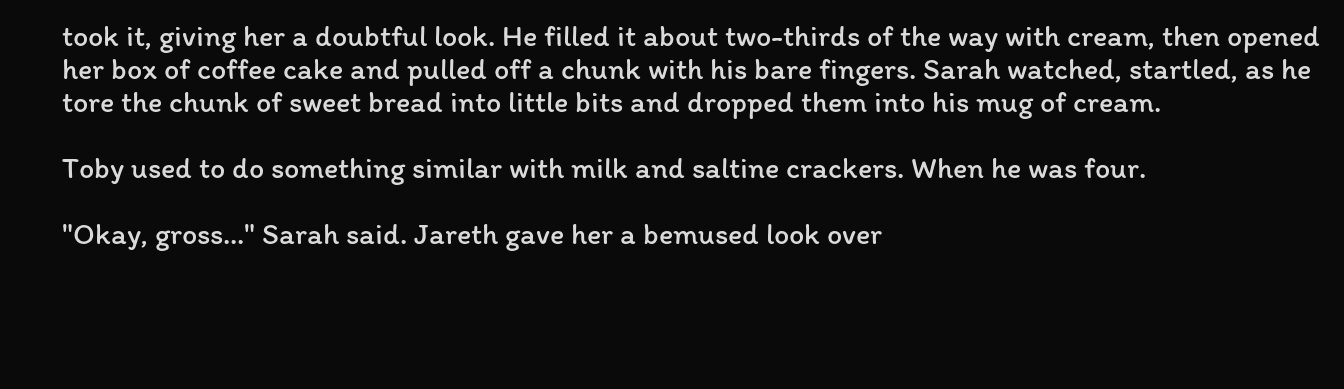took it, giving her a doubtful look. He filled it about two-thirds of the way with cream, then opened her box of coffee cake and pulled off a chunk with his bare fingers. Sarah watched, startled, as he tore the chunk of sweet bread into little bits and dropped them into his mug of cream.

Toby used to do something similar with milk and saltine crackers. When he was four.

"Okay, gross..." Sarah said. Jareth gave her a bemused look over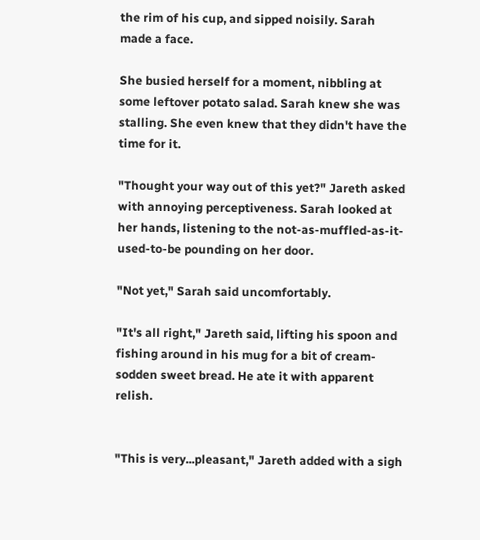the rim of his cup, and sipped noisily. Sarah made a face.

She busied herself for a moment, nibbling at some leftover potato salad. Sarah knew she was stalling. She even knew that they didn't have the time for it.

"Thought your way out of this yet?" Jareth asked with annoying perceptiveness. Sarah looked at her hands, listening to the not-as-muffled-as-it-used-to-be pounding on her door.

"Not yet," Sarah said uncomfortably.

"It's all right," Jareth said, lifting his spoon and fishing around in his mug for a bit of cream-sodden sweet bread. He ate it with apparent relish.


"This is very...pleasant," Jareth added with a sigh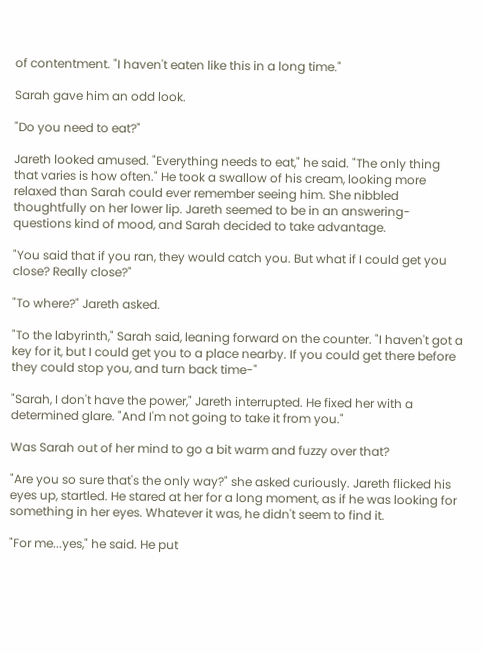of contentment. "I haven't eaten like this in a long time."

Sarah gave him an odd look.

"Do you need to eat?"

Jareth looked amused. "Everything needs to eat," he said. "The only thing that varies is how often." He took a swallow of his cream, looking more relaxed than Sarah could ever remember seeing him. She nibbled thoughtfully on her lower lip. Jareth seemed to be in an answering-questions kind of mood, and Sarah decided to take advantage.

"You said that if you ran, they would catch you. But what if I could get you close? Really close?"

"To where?" Jareth asked.

"To the labyrinth," Sarah said, leaning forward on the counter. "I haven't got a key for it, but I could get you to a place nearby. If you could get there before they could stop you, and turn back time-"

"Sarah, I don't have the power," Jareth interrupted. He fixed her with a determined glare. "And I'm not going to take it from you."

Was Sarah out of her mind to go a bit warm and fuzzy over that?

"Are you so sure that's the only way?" she asked curiously. Jareth flicked his eyes up, startled. He stared at her for a long moment, as if he was looking for something in her eyes. Whatever it was, he didn't seem to find it.

"For me...yes," he said. He put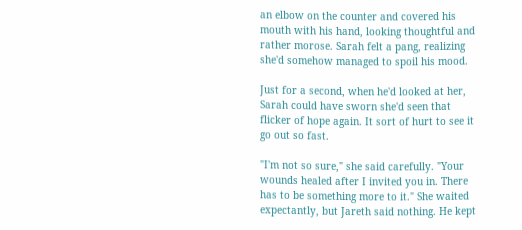an elbow on the counter and covered his mouth with his hand, looking thoughtful and rather morose. Sarah felt a pang, realizing she'd somehow managed to spoil his mood.

Just for a second, when he'd looked at her, Sarah could have sworn she'd seen that flicker of hope again. It sort of hurt to see it go out so fast.

"I'm not so sure," she said carefully. "Your wounds healed after I invited you in. There has to be something more to it." She waited expectantly, but Jareth said nothing. He kept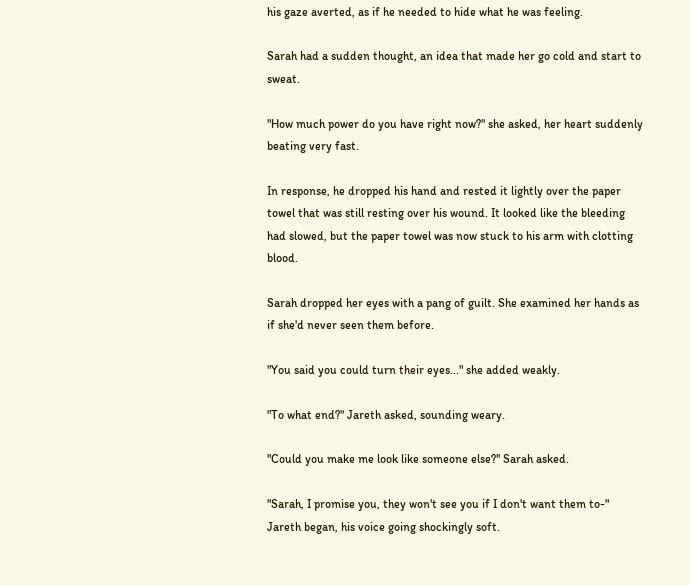his gaze averted, as if he needed to hide what he was feeling.

Sarah had a sudden thought, an idea that made her go cold and start to sweat.

"How much power do you have right now?" she asked, her heart suddenly beating very fast.

In response, he dropped his hand and rested it lightly over the paper towel that was still resting over his wound. It looked like the bleeding had slowed, but the paper towel was now stuck to his arm with clotting blood.

Sarah dropped her eyes with a pang of guilt. She examined her hands as if she'd never seen them before.

"You said you could turn their eyes..." she added weakly.

"To what end?" Jareth asked, sounding weary.

"Could you make me look like someone else?" Sarah asked.

"Sarah, I promise you, they won't see you if I don't want them to-" Jareth began, his voice going shockingly soft.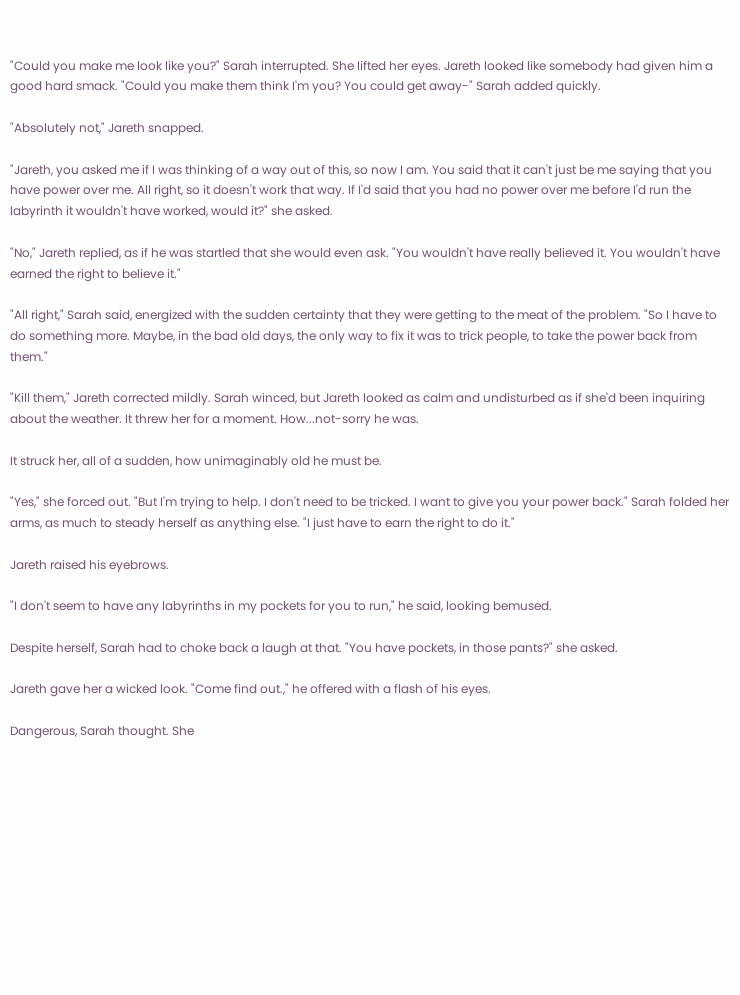"Could you make me look like you?" Sarah interrupted. She lifted her eyes. Jareth looked like somebody had given him a good hard smack. "Could you make them think I'm you? You could get away-" Sarah added quickly.

"Absolutely not," Jareth snapped.

"Jareth, you asked me if I was thinking of a way out of this, so now I am. You said that it can't just be me saying that you have power over me. All right, so it doesn't work that way. If I'd said that you had no power over me before I'd run the labyrinth it wouldn't have worked, would it?" she asked.

"No," Jareth replied, as if he was startled that she would even ask. "You wouldn't have really believed it. You wouldn't have earned the right to believe it."

"All right," Sarah said, energized with the sudden certainty that they were getting to the meat of the problem. "So I have to do something more. Maybe, in the bad old days, the only way to fix it was to trick people, to take the power back from them."

"Kill them," Jareth corrected mildly. Sarah winced, but Jareth looked as calm and undisturbed as if she'd been inquiring about the weather. It threw her for a moment. How...not-sorry he was.

It struck her, all of a sudden, how unimaginably old he must be.

"Yes," she forced out. "But I'm trying to help. I don't need to be tricked. I want to give you your power back." Sarah folded her arms, as much to steady herself as anything else. "I just have to earn the right to do it."

Jareth raised his eyebrows.

"I don't seem to have any labyrinths in my pockets for you to run," he said, looking bemused.

Despite herself, Sarah had to choke back a laugh at that. "You have pockets, in those pants?" she asked.

Jareth gave her a wicked look. "Come find out.," he offered with a flash of his eyes.

Dangerous, Sarah thought. She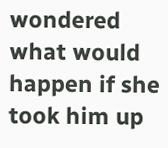wondered what would happen if she took him up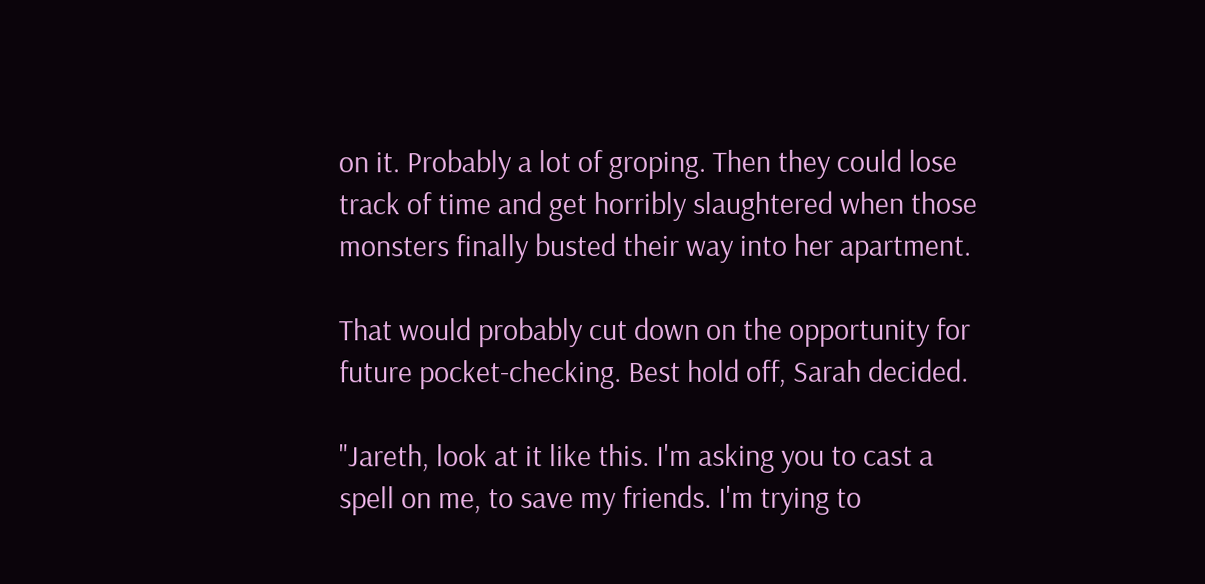on it. Probably a lot of groping. Then they could lose track of time and get horribly slaughtered when those monsters finally busted their way into her apartment.

That would probably cut down on the opportunity for future pocket-checking. Best hold off, Sarah decided.

"Jareth, look at it like this. I'm asking you to cast a spell on me, to save my friends. I'm trying to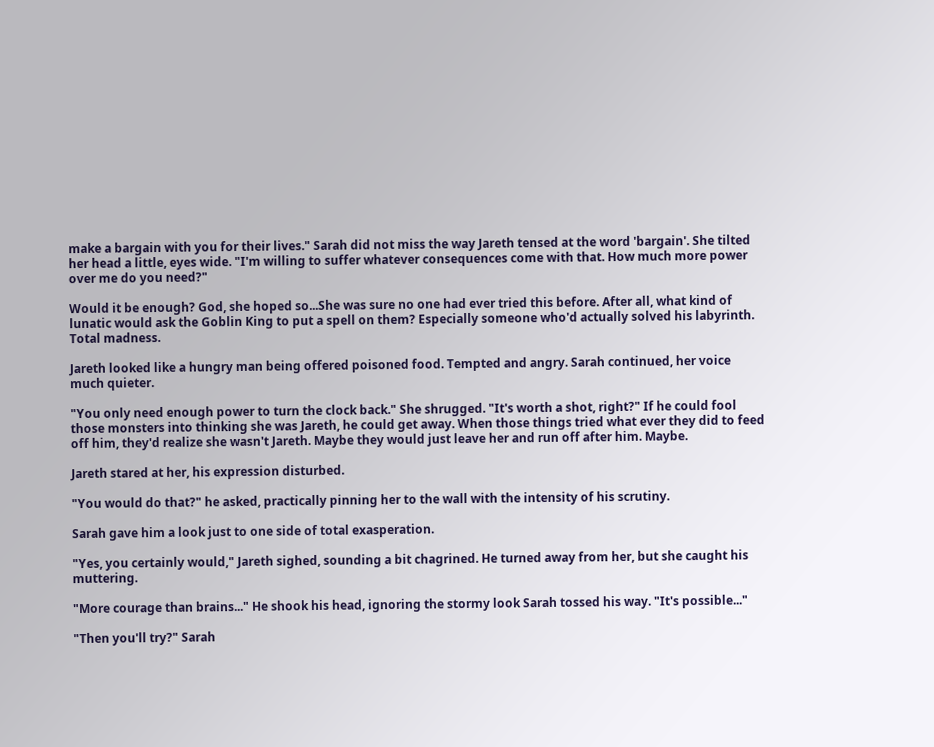make a bargain with you for their lives." Sarah did not miss the way Jareth tensed at the word 'bargain'. She tilted her head a little, eyes wide. "I'm willing to suffer whatever consequences come with that. How much more power over me do you need?"

Would it be enough? God, she hoped so...She was sure no one had ever tried this before. After all, what kind of lunatic would ask the Goblin King to put a spell on them? Especially someone who'd actually solved his labyrinth. Total madness.

Jareth looked like a hungry man being offered poisoned food. Tempted and angry. Sarah continued, her voice much quieter.

"You only need enough power to turn the clock back." She shrugged. "It's worth a shot, right?" If he could fool those monsters into thinking she was Jareth, he could get away. When those things tried what ever they did to feed off him, they'd realize she wasn't Jareth. Maybe they would just leave her and run off after him. Maybe.

Jareth stared at her, his expression disturbed.

"You would do that?" he asked, practically pinning her to the wall with the intensity of his scrutiny.

Sarah gave him a look just to one side of total exasperation.

"Yes, you certainly would," Jareth sighed, sounding a bit chagrined. He turned away from her, but she caught his muttering.

"More courage than brains..." He shook his head, ignoring the stormy look Sarah tossed his way. "It's possible..."

"Then you'll try?" Sarah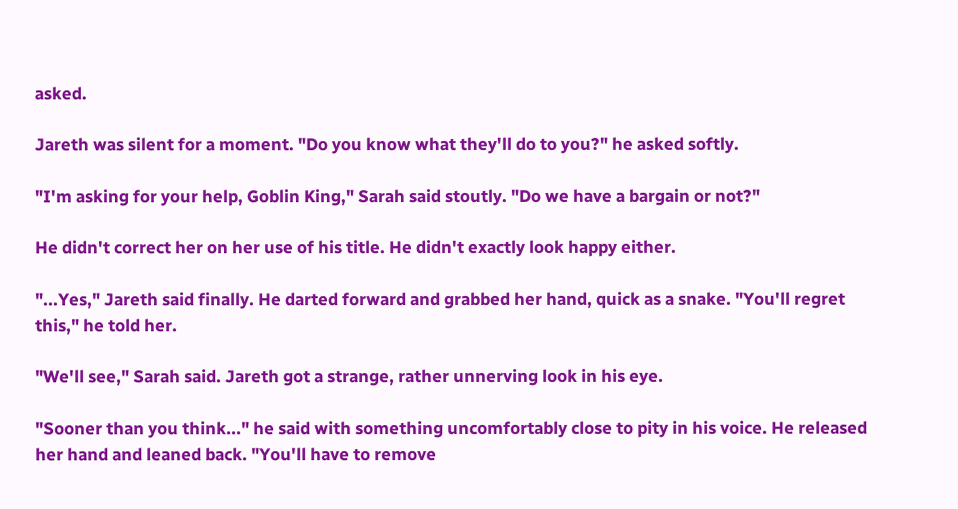asked.

Jareth was silent for a moment. "Do you know what they'll do to you?" he asked softly.

"I'm asking for your help, Goblin King," Sarah said stoutly. "Do we have a bargain or not?"

He didn't correct her on her use of his title. He didn't exactly look happy either.

"...Yes," Jareth said finally. He darted forward and grabbed her hand, quick as a snake. "You'll regret this," he told her.

"We'll see," Sarah said. Jareth got a strange, rather unnerving look in his eye.

"Sooner than you think..." he said with something uncomfortably close to pity in his voice. He released her hand and leaned back. "You'll have to remove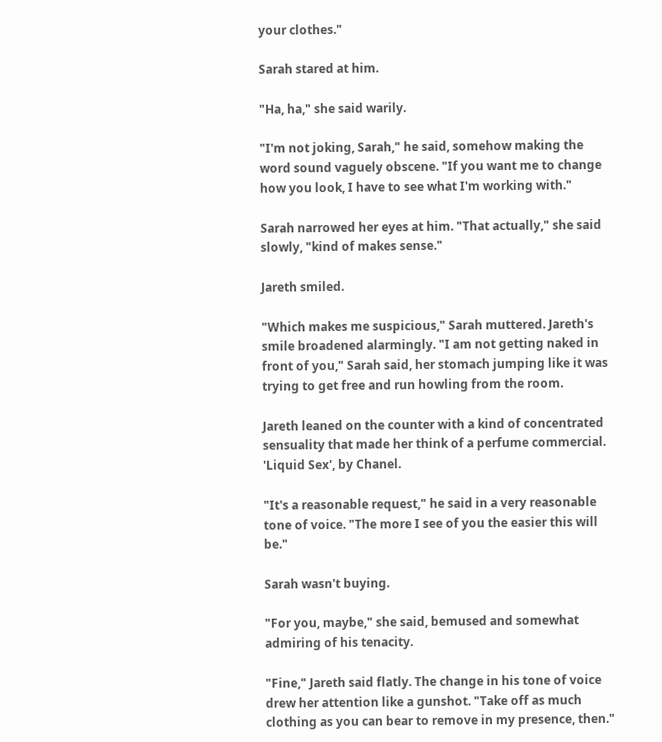your clothes."

Sarah stared at him.

"Ha, ha," she said warily.

"I'm not joking, Sarah," he said, somehow making the word sound vaguely obscene. "If you want me to change how you look, I have to see what I'm working with."

Sarah narrowed her eyes at him. "That actually," she said slowly, "kind of makes sense."

Jareth smiled.

"Which makes me suspicious," Sarah muttered. Jareth's smile broadened alarmingly. "I am not getting naked in front of you," Sarah said, her stomach jumping like it was trying to get free and run howling from the room.

Jareth leaned on the counter with a kind of concentrated sensuality that made her think of a perfume commercial. 'Liquid Sex', by Chanel.

"It's a reasonable request," he said in a very reasonable tone of voice. "The more I see of you the easier this will be."

Sarah wasn't buying.

"For you, maybe," she said, bemused and somewhat admiring of his tenacity.

"Fine," Jareth said flatly. The change in his tone of voice drew her attention like a gunshot. "Take off as much clothing as you can bear to remove in my presence, then."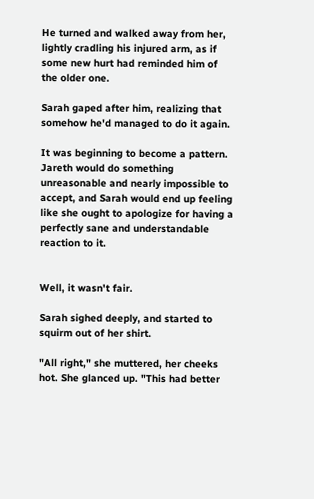He turned and walked away from her, lightly cradling his injured arm, as if some new hurt had reminded him of the older one.

Sarah gaped after him, realizing that somehow he'd managed to do it again.

It was beginning to become a pattern. Jareth would do something unreasonable and nearly impossible to accept, and Sarah would end up feeling like she ought to apologize for having a perfectly sane and understandable reaction to it.


Well, it wasn't fair.

Sarah sighed deeply, and started to squirm out of her shirt.

"All right," she muttered, her cheeks hot. She glanced up. "This had better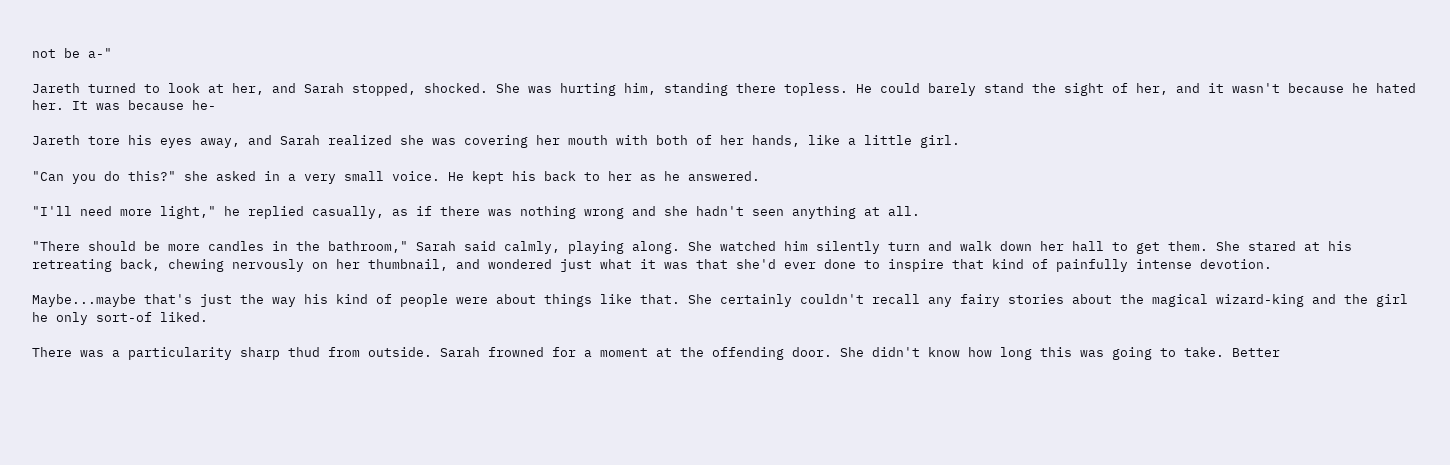not be a-"

Jareth turned to look at her, and Sarah stopped, shocked. She was hurting him, standing there topless. He could barely stand the sight of her, and it wasn't because he hated her. It was because he-

Jareth tore his eyes away, and Sarah realized she was covering her mouth with both of her hands, like a little girl.

"Can you do this?" she asked in a very small voice. He kept his back to her as he answered.

"I'll need more light," he replied casually, as if there was nothing wrong and she hadn't seen anything at all.

"There should be more candles in the bathroom," Sarah said calmly, playing along. She watched him silently turn and walk down her hall to get them. She stared at his retreating back, chewing nervously on her thumbnail, and wondered just what it was that she'd ever done to inspire that kind of painfully intense devotion.

Maybe...maybe that's just the way his kind of people were about things like that. She certainly couldn't recall any fairy stories about the magical wizard-king and the girl he only sort-of liked.

There was a particularity sharp thud from outside. Sarah frowned for a moment at the offending door. She didn't know how long this was going to take. Better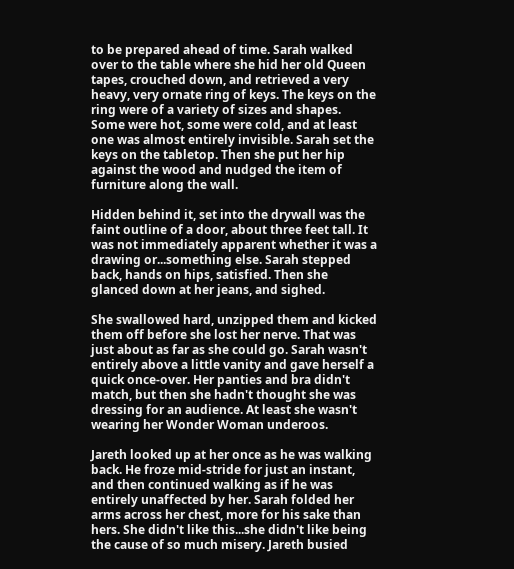to be prepared ahead of time. Sarah walked over to the table where she hid her old Queen tapes, crouched down, and retrieved a very heavy, very ornate ring of keys. The keys on the ring were of a variety of sizes and shapes. Some were hot, some were cold, and at least one was almost entirely invisible. Sarah set the keys on the tabletop. Then she put her hip against the wood and nudged the item of furniture along the wall.

Hidden behind it, set into the drywall was the faint outline of a door, about three feet tall. It was not immediately apparent whether it was a drawing or...something else. Sarah stepped back, hands on hips, satisfied. Then she glanced down at her jeans, and sighed.

She swallowed hard, unzipped them and kicked them off before she lost her nerve. That was just about as far as she could go. Sarah wasn't entirely above a little vanity and gave herself a quick once-over. Her panties and bra didn't match, but then she hadn't thought she was dressing for an audience. At least she wasn't wearing her Wonder Woman underoos.

Jareth looked up at her once as he was walking back. He froze mid-stride for just an instant, and then continued walking as if he was entirely unaffected by her. Sarah folded her arms across her chest, more for his sake than hers. She didn't like this...she didn't like being the cause of so much misery. Jareth busied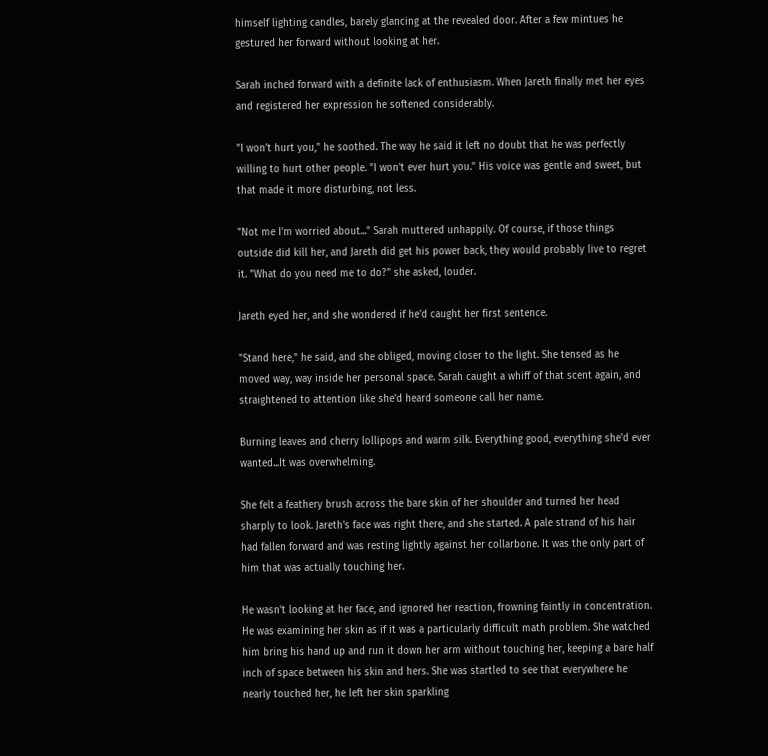himself lighting candles, barely glancing at the revealed door. After a few mintues he gestured her forward without looking at her.

Sarah inched forward with a definite lack of enthusiasm. When Jareth finally met her eyes and registered her expression he softened considerably.

"I won't hurt you," he soothed. The way he said it left no doubt that he was perfectly willing to hurt other people. "I won't ever hurt you." His voice was gentle and sweet, but that made it more disturbing, not less.

"Not me I'm worried about..." Sarah muttered unhappily. Of course, if those things outside did kill her, and Jareth did get his power back, they would probably live to regret it. "What do you need me to do?" she asked, louder.

Jareth eyed her, and she wondered if he'd caught her first sentence.

"Stand here," he said, and she obliged, moving closer to the light. She tensed as he moved way, way inside her personal space. Sarah caught a whiff of that scent again, and straightened to attention like she'd heard someone call her name.

Burning leaves and cherry lollipops and warm silk. Everything good, everything she'd ever wanted...It was overwhelming.

She felt a feathery brush across the bare skin of her shoulder and turned her head sharply to look. Jareth's face was right there, and she started. A pale strand of his hair had fallen forward and was resting lightly against her collarbone. It was the only part of him that was actually touching her.

He wasn't looking at her face, and ignored her reaction, frowning faintly in concentration. He was examining her skin as if it was a particularly difficult math problem. She watched him bring his hand up and run it down her arm without touching her, keeping a bare half inch of space between his skin and hers. She was startled to see that everywhere he nearly touched her, he left her skin sparkling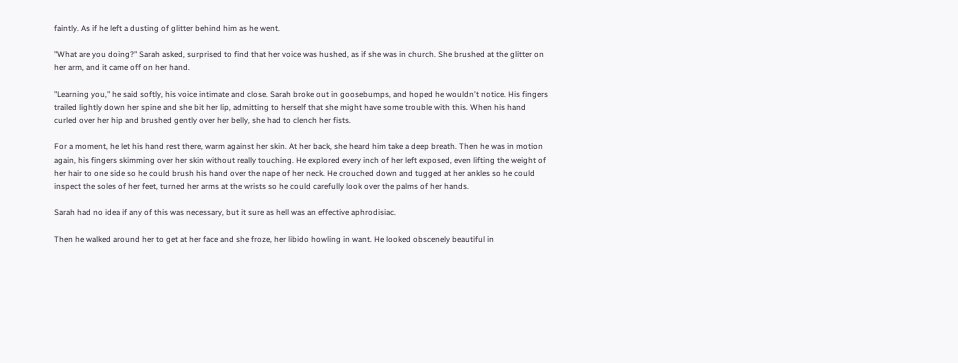faintly. As if he left a dusting of glitter behind him as he went.

"What are you doing?" Sarah asked, surprised to find that her voice was hushed, as if she was in church. She brushed at the glitter on her arm, and it came off on her hand.

"Learning you," he said softly, his voice intimate and close. Sarah broke out in goosebumps, and hoped he wouldn't notice. His fingers trailed lightly down her spine and she bit her lip, admitting to herself that she might have some trouble with this. When his hand curled over her hip and brushed gently over her belly, she had to clench her fists.

For a moment, he let his hand rest there, warm against her skin. At her back, she heard him take a deep breath. Then he was in motion again, his fingers skimming over her skin without really touching. He explored every inch of her left exposed, even lifting the weight of her hair to one side so he could brush his hand over the nape of her neck. He crouched down and tugged at her ankles so he could inspect the soles of her feet, turned her arms at the wrists so he could carefully look over the palms of her hands.

Sarah had no idea if any of this was necessary, but it sure as hell was an effective aphrodisiac.

Then he walked around her to get at her face and she froze, her libido howling in want. He looked obscenely beautiful in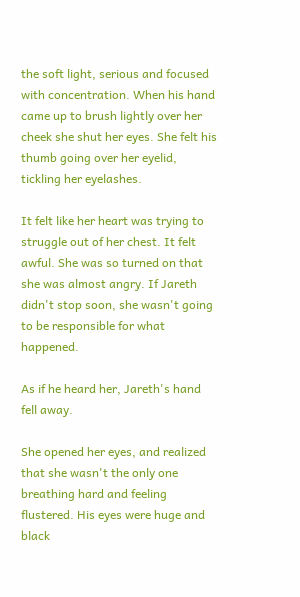the soft light, serious and focused with concentration. When his hand came up to brush lightly over her cheek she shut her eyes. She felt his thumb going over her eyelid, tickling her eyelashes.

It felt like her heart was trying to struggle out of her chest. It felt awful. She was so turned on that she was almost angry. If Jareth didn't stop soon, she wasn't going to be responsible for what happened.

As if he heard her, Jareth's hand fell away.

She opened her eyes, and realized that she wasn't the only one breathing hard and feeling flustered. His eyes were huge and black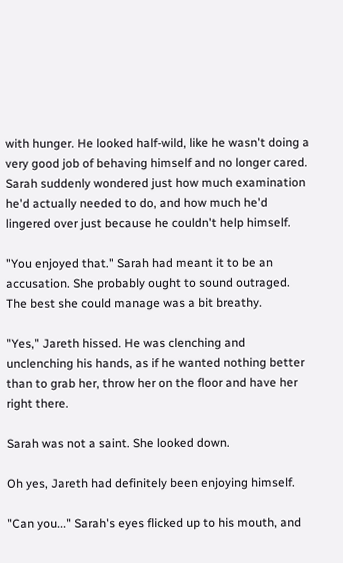with hunger. He looked half-wild, like he wasn't doing a very good job of behaving himself and no longer cared. Sarah suddenly wondered just how much examination he'd actually needed to do, and how much he'd lingered over just because he couldn't help himself.

"You enjoyed that." Sarah had meant it to be an accusation. She probably ought to sound outraged. The best she could manage was a bit breathy.

"Yes," Jareth hissed. He was clenching and unclenching his hands, as if he wanted nothing better than to grab her, throw her on the floor and have her right there.

Sarah was not a saint. She looked down.

Oh yes, Jareth had definitely been enjoying himself.

"Can you..." Sarah's eyes flicked up to his mouth, and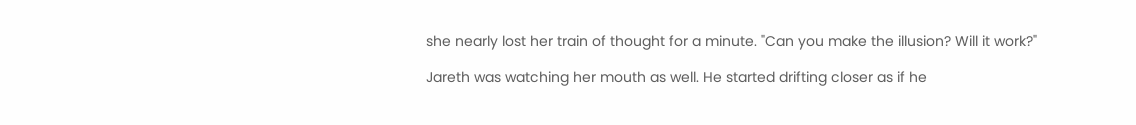she nearly lost her train of thought for a minute. "Can you make the illusion? Will it work?"

Jareth was watching her mouth as well. He started drifting closer as if he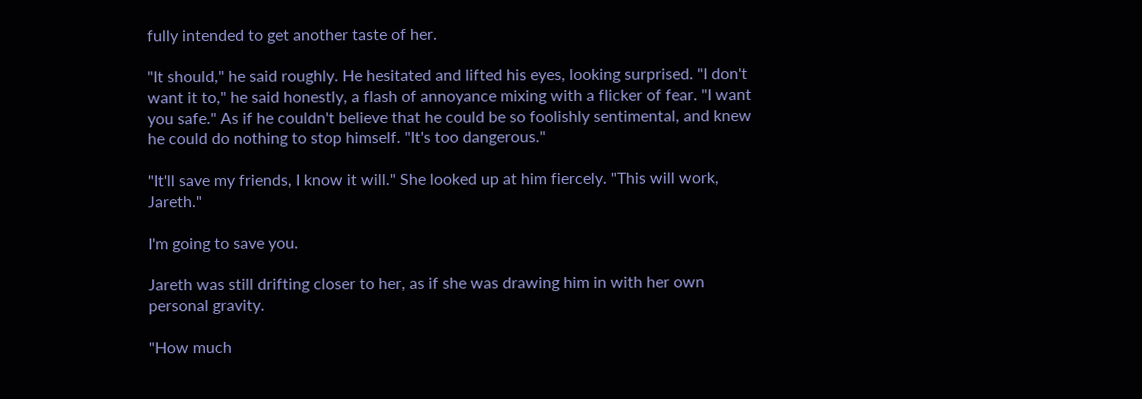fully intended to get another taste of her.

"It should," he said roughly. He hesitated and lifted his eyes, looking surprised. "I don't want it to," he said honestly, a flash of annoyance mixing with a flicker of fear. "I want you safe." As if he couldn't believe that he could be so foolishly sentimental, and knew he could do nothing to stop himself. "It's too dangerous."

"It'll save my friends, I know it will." She looked up at him fiercely. "This will work, Jareth."

I'm going to save you.

Jareth was still drifting closer to her, as if she was drawing him in with her own personal gravity.

"How much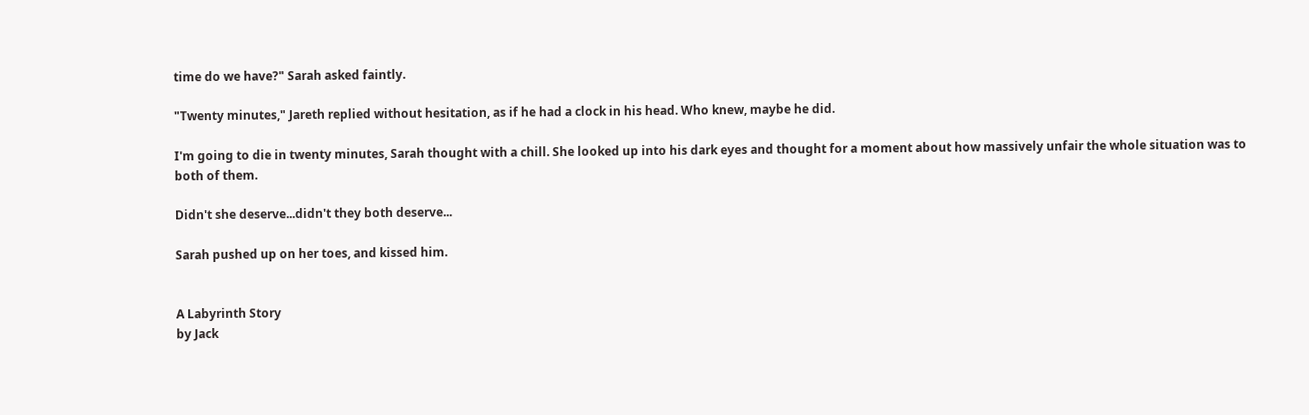time do we have?" Sarah asked faintly.

"Twenty minutes," Jareth replied without hesitation, as if he had a clock in his head. Who knew, maybe he did.

I'm going to die in twenty minutes, Sarah thought with a chill. She looked up into his dark eyes and thought for a moment about how massively unfair the whole situation was to both of them.

Didn't she deserve...didn't they both deserve...

Sarah pushed up on her toes, and kissed him.


A Labyrinth Story
by Jack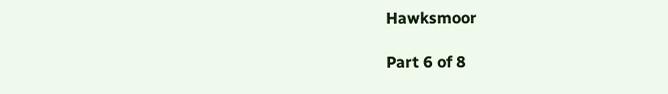Hawksmoor

Part 6 of 8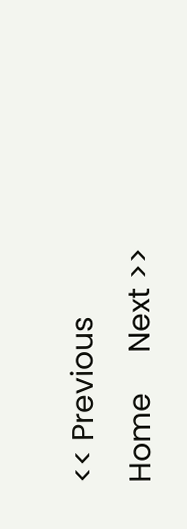<< Previous     Home     Next >>